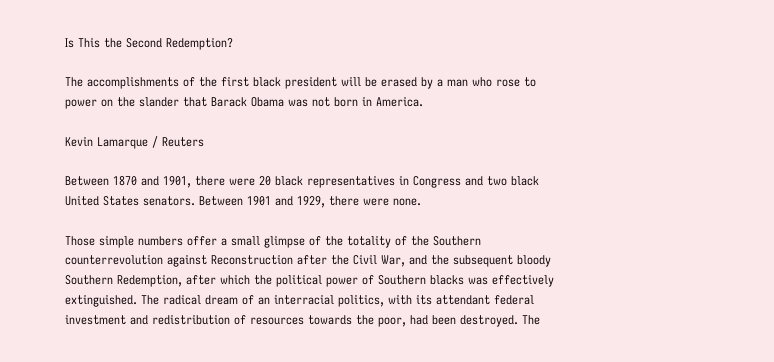Is This the Second Redemption?

The accomplishments of the first black president will be erased by a man who rose to power on the slander that Barack Obama was not born in America.

Kevin Lamarque / Reuters

Between 1870 and 1901, there were 20 black representatives in Congress and two black United States senators. Between 1901 and 1929, there were none.

Those simple numbers offer a small glimpse of the totality of the Southern counterrevolution against Reconstruction after the Civil War, and the subsequent bloody Southern Redemption, after which the political power of Southern blacks was effectively extinguished. The radical dream of an interracial politics, with its attendant federal investment and redistribution of resources towards the poor, had been destroyed. The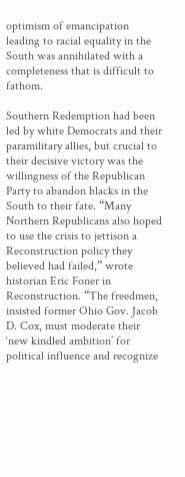optimism of emancipation leading to racial equality in the South was annihilated with a completeness that is difficult to fathom.

Southern Redemption had been led by white Democrats and their paramilitary allies, but crucial to their decisive victory was the willingness of the Republican Party to abandon blacks in the South to their fate. “Many Northern Republicans also hoped to use the crisis to jettison a Reconstruction policy they believed had failed,” wrote historian Eric Foner in Reconstruction. “The freedmen, insisted former Ohio Gov. Jacob D. Cox, must moderate their ‘new kindled ambition’ for political influence and recognize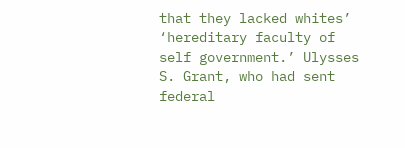that they lacked whites’ ‘hereditary faculty of self government.’ Ulysses S. Grant, who had sent federal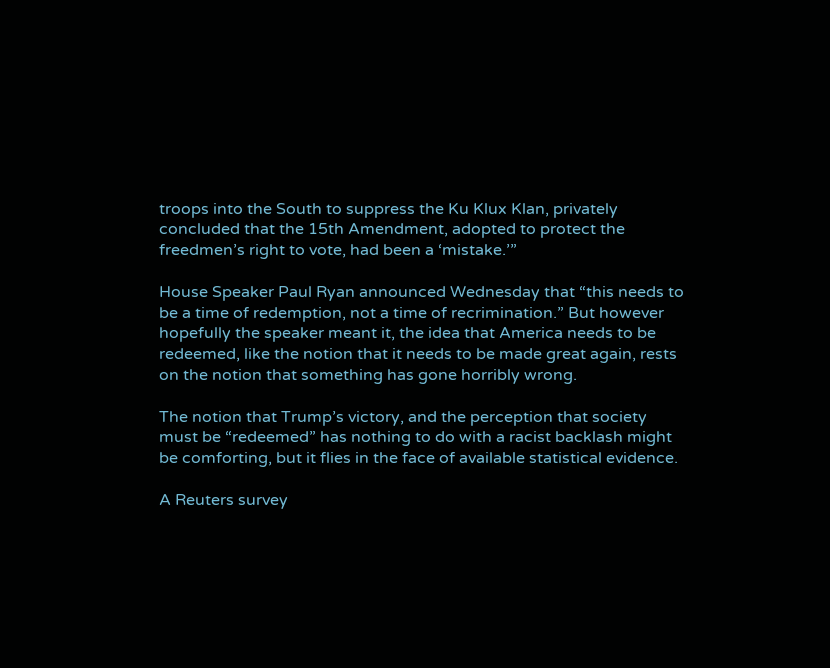troops into the South to suppress the Ku Klux Klan, privately concluded that the 15th Amendment, adopted to protect the freedmen’s right to vote, had been a ‘mistake.’”

House Speaker Paul Ryan announced Wednesday that “this needs to be a time of redemption, not a time of recrimination.” But however hopefully the speaker meant it, the idea that America needs to be redeemed, like the notion that it needs to be made great again, rests on the notion that something has gone horribly wrong.

The notion that Trump’s victory, and the perception that society must be “redeemed” has nothing to do with a racist backlash might be comforting, but it flies in the face of available statistical evidence.

A Reuters survey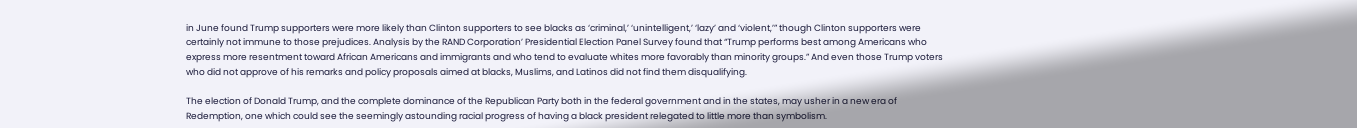in June found Trump supporters were more likely than Clinton supporters to see blacks as ‘criminal,’ ‘unintelligent,’ ‘lazy’ and ‘violent,’” though Clinton supporters were certainly not immune to those prejudices. Analysis by the RAND Corporation’ Presidential Election Panel Survey found that “Trump performs best among Americans who express more resentment toward African Americans and immigrants and who tend to evaluate whites more favorably than minority groups.” And even those Trump voters who did not approve of his remarks and policy proposals aimed at blacks, Muslims, and Latinos did not find them disqualifying.

The election of Donald Trump, and the complete dominance of the Republican Party both in the federal government and in the states, may usher in a new era of Redemption, one which could see the seemingly astounding racial progress of having a black president relegated to little more than symbolism.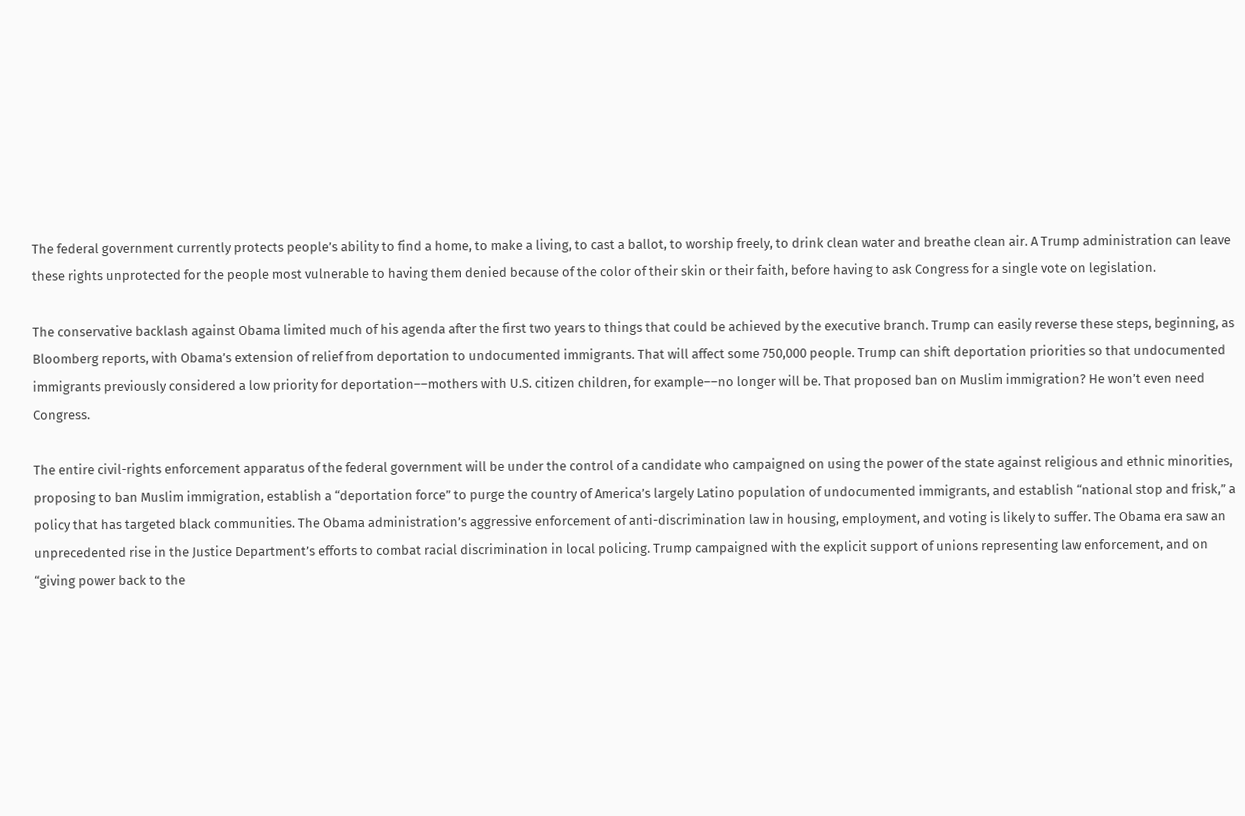The federal government currently protects people’s ability to find a home, to make a living, to cast a ballot, to worship freely, to drink clean water and breathe clean air. A Trump administration can leave these rights unprotected for the people most vulnerable to having them denied because of the color of their skin or their faith, before having to ask Congress for a single vote on legislation.

The conservative backlash against Obama limited much of his agenda after the first two years to things that could be achieved by the executive branch. Trump can easily reverse these steps, beginning, as Bloomberg reports, with Obama’s extension of relief from deportation to undocumented immigrants. That will affect some 750,000 people. Trump can shift deportation priorities so that undocumented immigrants previously considered a low priority for deportation––mothers with U.S. citizen children, for example––no longer will be. That proposed ban on Muslim immigration? He won’t even need Congress.

The entire civil-rights enforcement apparatus of the federal government will be under the control of a candidate who campaigned on using the power of the state against religious and ethnic minorities, proposing to ban Muslim immigration, establish a “deportation force” to purge the country of America’s largely Latino population of undocumented immigrants, and establish “national stop and frisk,” a policy that has targeted black communities. The Obama administration’s aggressive enforcement of anti-discrimination law in housing, employment, and voting is likely to suffer. The Obama era saw an unprecedented rise in the Justice Department’s efforts to combat racial discrimination in local policing. Trump campaigned with the explicit support of unions representing law enforcement, and on “giving power back to the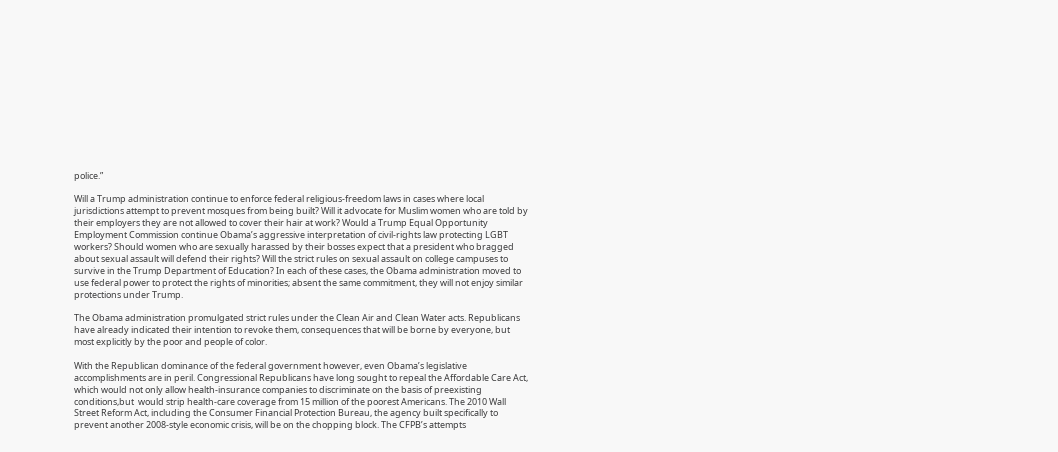police.”

Will a Trump administration continue to enforce federal religious-freedom laws in cases where local jurisdictions attempt to prevent mosques from being built? Will it advocate for Muslim women who are told by their employers they are not allowed to cover their hair at work? Would a Trump Equal Opportunity Employment Commission continue Obama’s aggressive interpretation of civil-rights law protecting LGBT workers? Should women who are sexually harassed by their bosses expect that a president who bragged about sexual assault will defend their rights? Will the strict rules on sexual assault on college campuses to survive in the Trump Department of Education? In each of these cases, the Obama administration moved to use federal power to protect the rights of minorities; absent the same commitment, they will not enjoy similar protections under Trump.

The Obama administration promulgated strict rules under the Clean Air and Clean Water acts. Republicans have already indicated their intention to revoke them, consequences that will be borne by everyone, but most explicitly by the poor and people of color.

With the Republican dominance of the federal government however, even Obama’s legislative accomplishments are in peril. Congressional Republicans have long sought to repeal the Affordable Care Act, which would not only allow health-insurance companies to discriminate on the basis of preexisting conditions,but  would strip health-care coverage from 15 million of the poorest Americans. The 2010 Wall Street Reform Act, including the Consumer Financial Protection Bureau, the agency built specifically to prevent another 2008-style economic crisis, will be on the chopping block. The CFPB’s attempts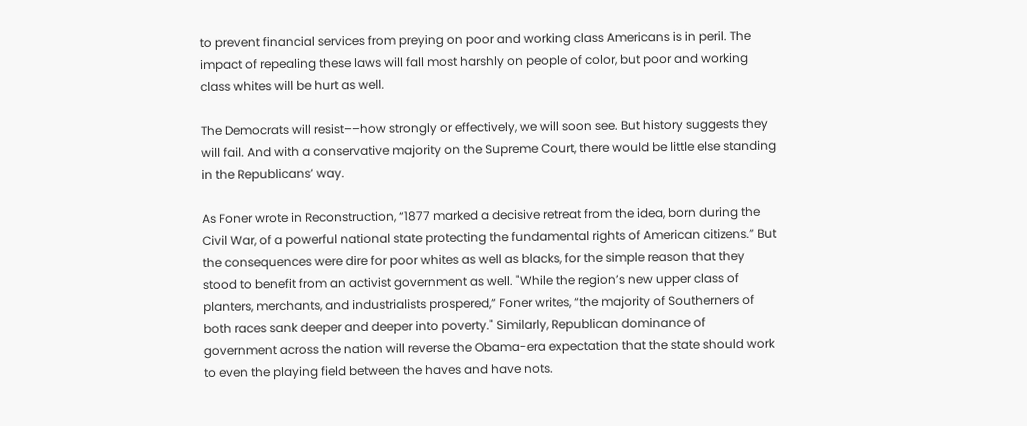to prevent financial services from preying on poor and working class Americans is in peril. The impact of repealing these laws will fall most harshly on people of color, but poor and working class whites will be hurt as well.

The Democrats will resist––how strongly or effectively, we will soon see. But history suggests they will fail. And with a conservative majority on the Supreme Court, there would be little else standing in the Republicans’ way.

As Foner wrote in Reconstruction, “1877 marked a decisive retreat from the idea, born during the Civil War, of a powerful national state protecting the fundamental rights of American citizens.” But the consequences were dire for poor whites as well as blacks, for the simple reason that they stood to benefit from an activist government as well. "While the region’s new upper class of planters, merchants, and industrialists prospered,” Foner writes, “the majority of Southerners of both races sank deeper and deeper into poverty." Similarly, Republican dominance of government across the nation will reverse the Obama-era expectation that the state should work to even the playing field between the haves and have nots.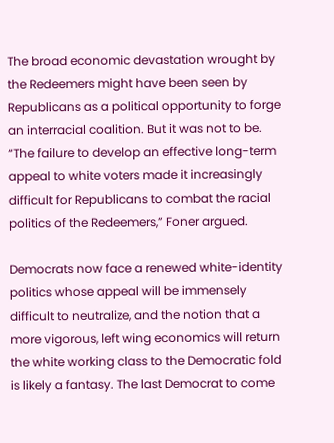The broad economic devastation wrought by the Redeemers might have been seen by Republicans as a political opportunity to forge an interracial coalition. But it was not to be. “The failure to develop an effective long-term appeal to white voters made it increasingly difficult for Republicans to combat the racial politics of the Redeemers,” Foner argued.

Democrats now face a renewed white-identity politics whose appeal will be immensely difficult to neutralize, and the notion that a more vigorous, left wing economics will return the white working class to the Democratic fold is likely a fantasy. The last Democrat to come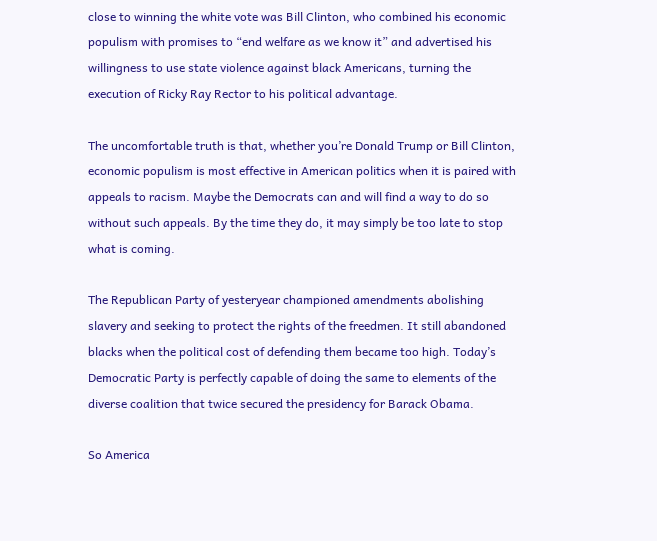close to winning the white vote was Bill Clinton, who combined his economic populism with promises to “end welfare as we know it” and advertised his willingness to use state violence against black Americans, turning the execution of Ricky Ray Rector to his political advantage.

The uncomfortable truth is that, whether you’re Donald Trump or Bill Clinton, economic populism is most effective in American politics when it is paired with appeals to racism. Maybe the Democrats can and will find a way to do so without such appeals. By the time they do, it may simply be too late to stop what is coming.

The Republican Party of yesteryear championed amendments abolishing slavery and seeking to protect the rights of the freedmen. It still abandoned blacks when the political cost of defending them became too high. Today’s Democratic Party is perfectly capable of doing the same to elements of the diverse coalition that twice secured the presidency for Barack Obama.

So America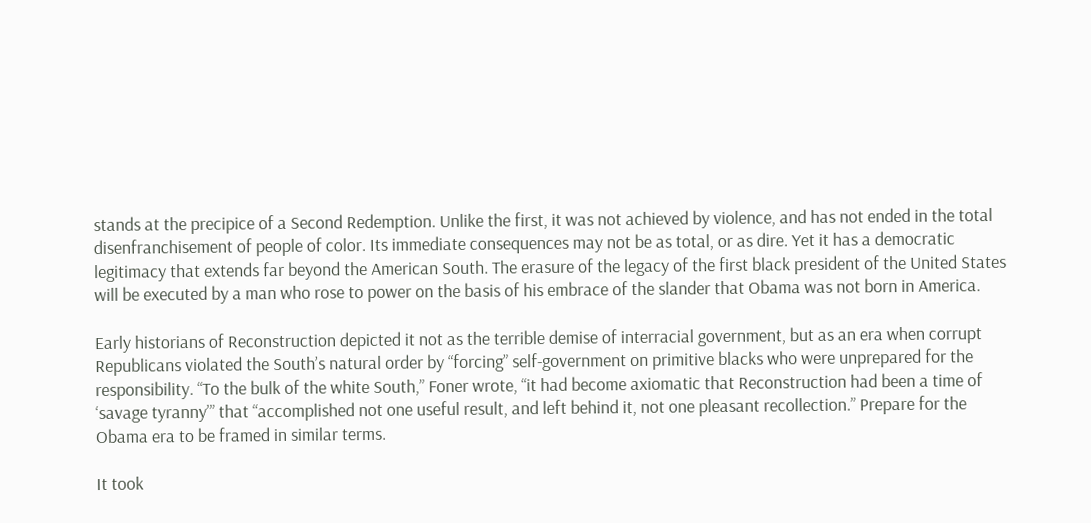stands at the precipice of a Second Redemption. Unlike the first, it was not achieved by violence, and has not ended in the total disenfranchisement of people of color. Its immediate consequences may not be as total, or as dire. Yet it has a democratic legitimacy that extends far beyond the American South. The erasure of the legacy of the first black president of the United States will be executed by a man who rose to power on the basis of his embrace of the slander that Obama was not born in America.

Early historians of Reconstruction depicted it not as the terrible demise of interracial government, but as an era when corrupt Republicans violated the South’s natural order by “forcing” self-government on primitive blacks who were unprepared for the responsibility. “To the bulk of the white South,” Foner wrote, “it had become axiomatic that Reconstruction had been a time of ‘savage tyranny’” that “accomplished not one useful result, and left behind it, not one pleasant recollection.” Prepare for the Obama era to be framed in similar terms.

It took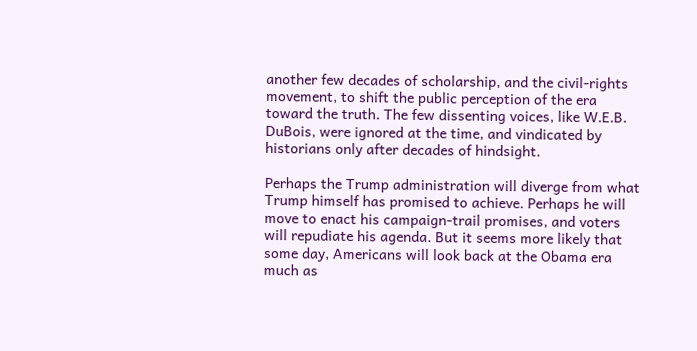another few decades of scholarship, and the civil-rights movement, to shift the public perception of the era toward the truth. The few dissenting voices, like W.E.B. DuBois, were ignored at the time, and vindicated by historians only after decades of hindsight.

Perhaps the Trump administration will diverge from what Trump himself has promised to achieve. Perhaps he will move to enact his campaign-trail promises, and voters will repudiate his agenda. But it seems more likely that some day, Americans will look back at the Obama era much as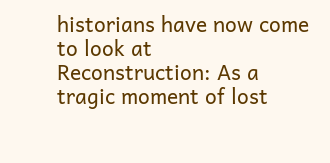historians have now come to look at Reconstruction: As a tragic moment of lost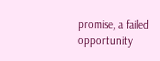promise, a failed  opportunity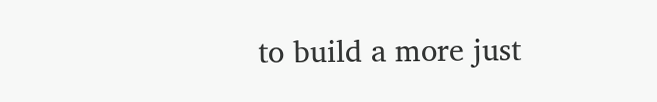to build a more just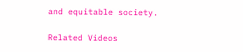and equitable society.

Related Videos